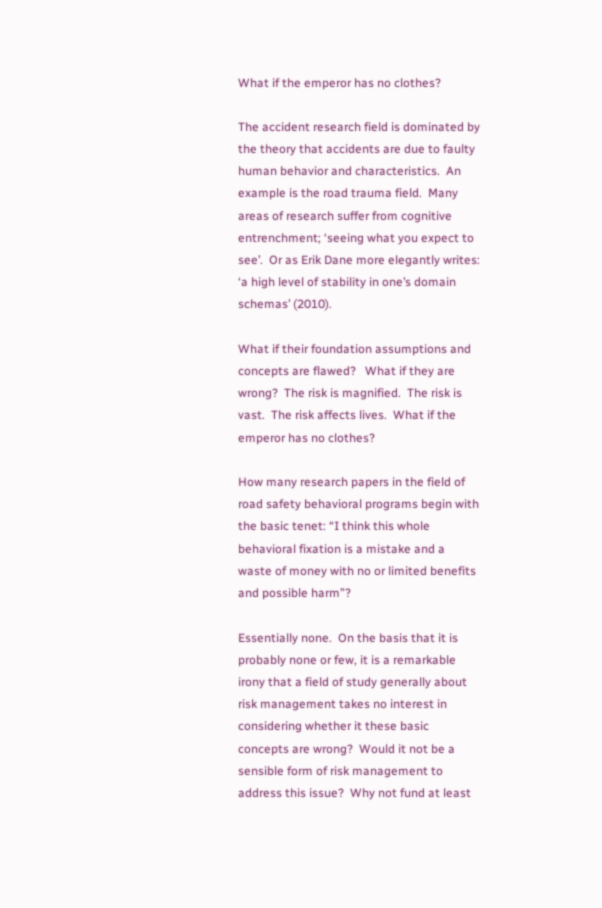What if the emperor has no clothes?

The accident research field is dominated by the theory that accidents are due to faulty human behavior and characteristics.  An example is the road trauma field.  Many areas of research suffer from cognitive entrenchment; ‘seeing what you expect to see’.  Or as Erik Dane more elegantly writes: ‘a high level of stability in one’s domain schemas’ (2010).

What if their foundation assumptions and concepts are flawed?   What if they are wrong?  The risk is magnified.  The risk is vast.  The risk affects lives.  What if the emperor has no clothes?

How many research papers in the field of road safety behavioral programs begin with the basic tenet: “I think this whole behavioral fixation is a mistake and a waste of money with no or limited benefits and possible harm”?

Essentially none.  On the basis that it is probably none or few, it is a remarkable irony that a field of study generally about risk management takes no interest in considering whether it these basic concepts are wrong?  Would it not be a sensible form of risk management to address this issue?  Why not fund at least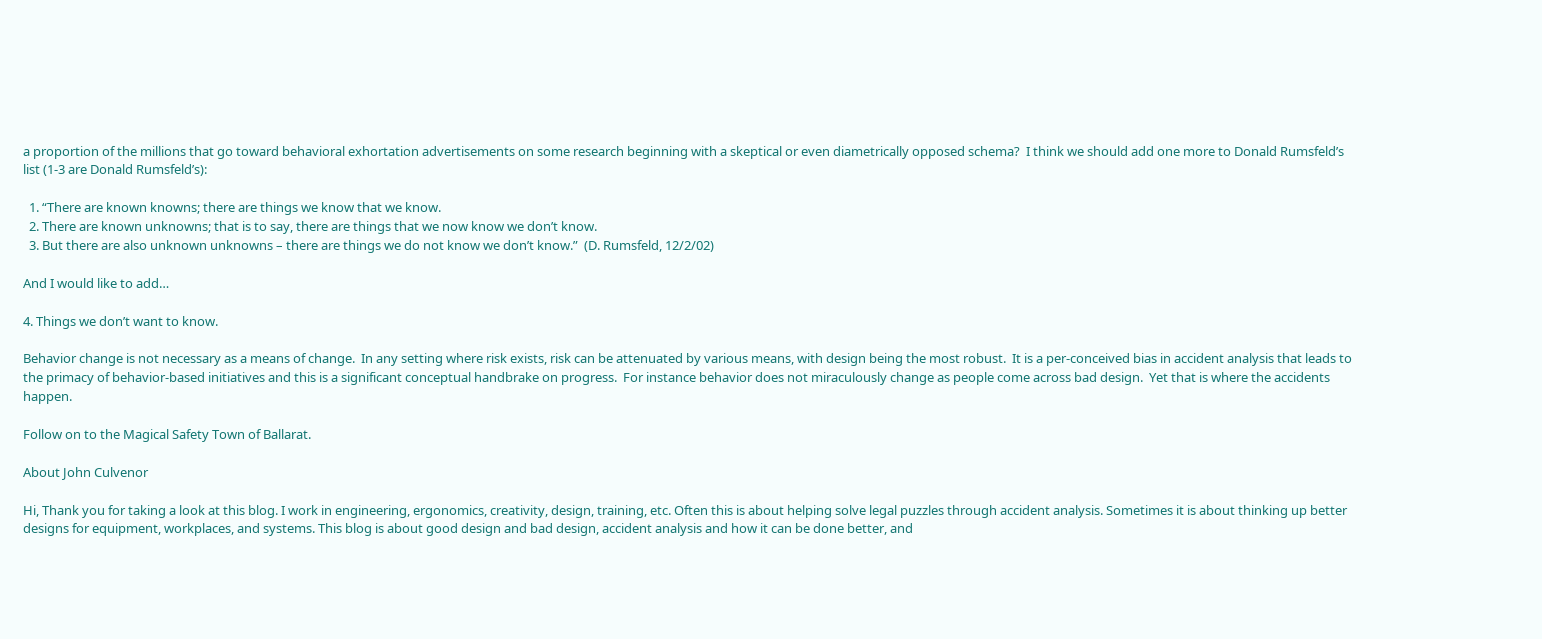a proportion of the millions that go toward behavioral exhortation advertisements on some research beginning with a skeptical or even diametrically opposed schema?  I think we should add one more to Donald Rumsfeld’s list (1-3 are Donald Rumsfeld’s):

  1. “There are known knowns; there are things we know that we know.
  2. There are known unknowns; that is to say, there are things that we now know we don’t know.
  3. But there are also unknown unknowns – there are things we do not know we don’t know.”  (D. Rumsfeld, 12/2/02)

And I would like to add…

4. Things we don’t want to know.

Behavior change is not necessary as a means of change.  In any setting where risk exists, risk can be attenuated by various means, with design being the most robust.  It is a per-conceived bias in accident analysis that leads to the primacy of behavior-based initiatives and this is a significant conceptual handbrake on progress.  For instance behavior does not miraculously change as people come across bad design.  Yet that is where the accidents happen.

Follow on to the Magical Safety Town of Ballarat.

About John Culvenor

Hi, Thank you for taking a look at this blog. I work in engineering, ergonomics, creativity, design, training, etc. Often this is about helping solve legal puzzles through accident analysis. Sometimes it is about thinking up better designs for equipment, workplaces, and systems. This blog is about good design and bad design, accident analysis and how it can be done better, and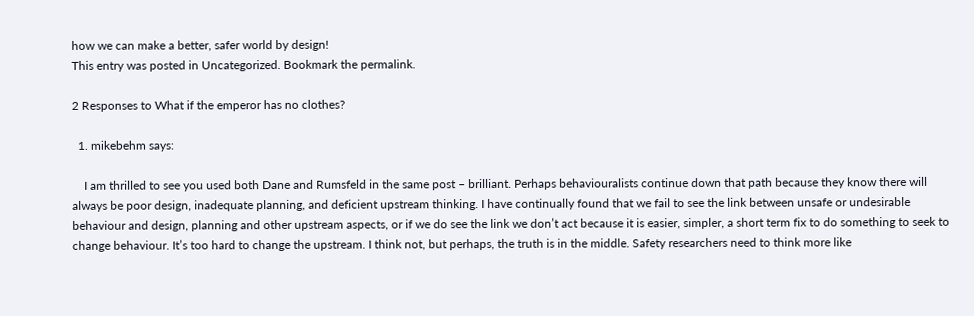how we can make a better, safer world by design!
This entry was posted in Uncategorized. Bookmark the permalink.

2 Responses to What if the emperor has no clothes?

  1. mikebehm says:

    I am thrilled to see you used both Dane and Rumsfeld in the same post – brilliant. Perhaps behaviouralists continue down that path because they know there will always be poor design, inadequate planning, and deficient upstream thinking. I have continually found that we fail to see the link between unsafe or undesirable behaviour and design, planning and other upstream aspects, or if we do see the link we don’t act because it is easier, simpler, a short term fix to do something to seek to change behaviour. It’s too hard to change the upstream. I think not, but perhaps, the truth is in the middle. Safety researchers need to think more like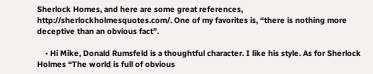Sherlock Homes, and here are some great references, http://sherlockholmesquotes.com/. One of my favorites is, “there is nothing more deceptive than an obvious fact”.

    • Hi Mike, Donald Rumsfeld is a thoughtful character. I like his style. As for Sherlock Holmes “The world is full of obvious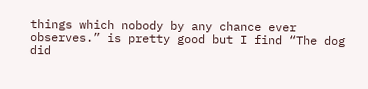things which nobody by any chance ever observes.” is pretty good but I find “The dog did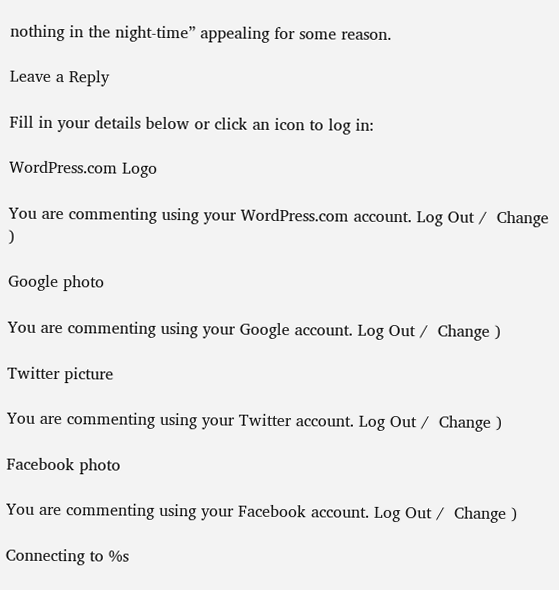nothing in the night-time” appealing for some reason.

Leave a Reply

Fill in your details below or click an icon to log in:

WordPress.com Logo

You are commenting using your WordPress.com account. Log Out /  Change )

Google photo

You are commenting using your Google account. Log Out /  Change )

Twitter picture

You are commenting using your Twitter account. Log Out /  Change )

Facebook photo

You are commenting using your Facebook account. Log Out /  Change )

Connecting to %s